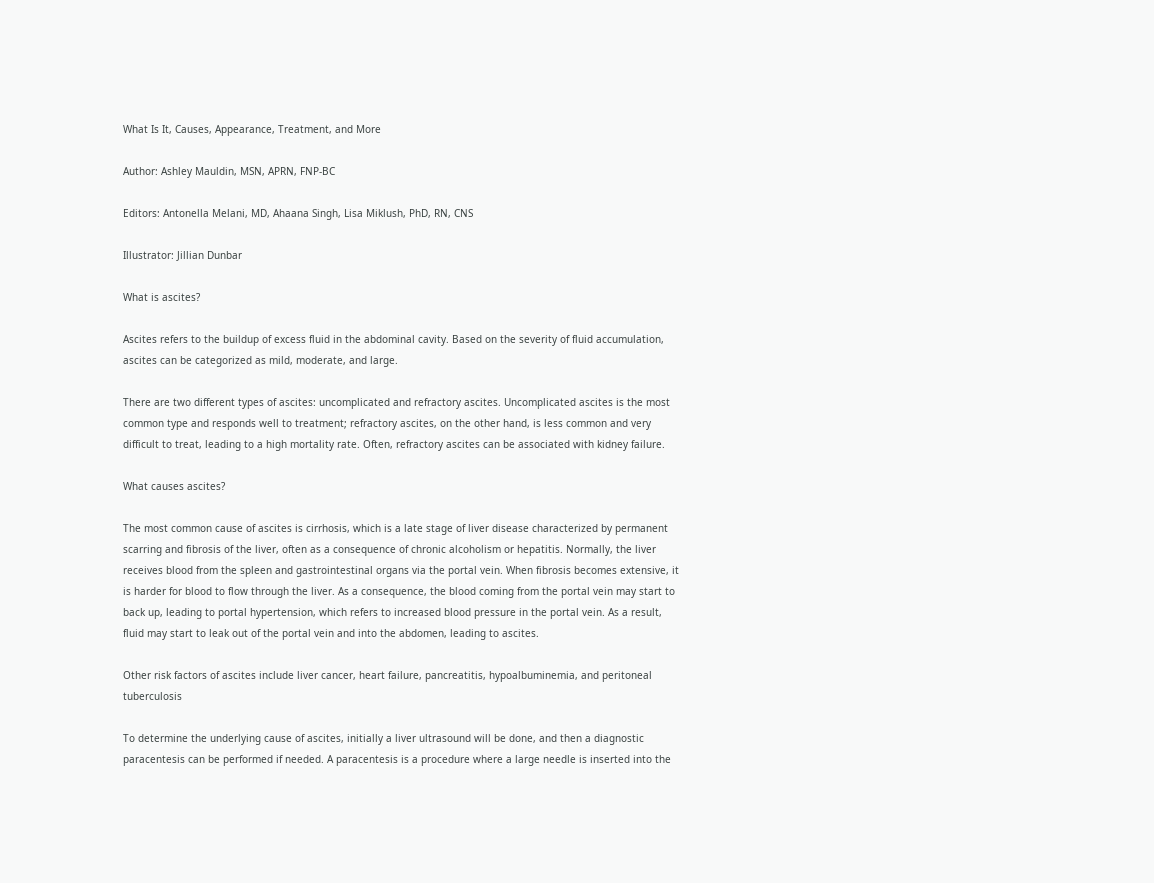What Is It, Causes, Appearance, Treatment, and More

Author: Ashley Mauldin, MSN, APRN, FNP-BC

Editors: Antonella Melani, MD, Ahaana Singh, Lisa Miklush, PhD, RN, CNS

Illustrator: Jillian Dunbar

What is ascites?

Ascites refers to the buildup of excess fluid in the abdominal cavity. Based on the severity of fluid accumulation, ascites can be categorized as mild, moderate, and large.

There are two different types of ascites: uncomplicated and refractory ascites. Uncomplicated ascites is the most common type and responds well to treatment; refractory ascites, on the other hand, is less common and very difficult to treat, leading to a high mortality rate. Often, refractory ascites can be associated with kidney failure.

What causes ascites?

The most common cause of ascites is cirrhosis, which is a late stage of liver disease characterized by permanent scarring and fibrosis of the liver, often as a consequence of chronic alcoholism or hepatitis. Normally, the liver receives blood from the spleen and gastrointestinal organs via the portal vein. When fibrosis becomes extensive, it is harder for blood to flow through the liver. As a consequence, the blood coming from the portal vein may start to back up, leading to portal hypertension, which refers to increased blood pressure in the portal vein. As a result, fluid may start to leak out of the portal vein and into the abdomen, leading to ascites.

Other risk factors of ascites include liver cancer, heart failure, pancreatitis, hypoalbuminemia, and peritoneal tuberculosis

To determine the underlying cause of ascites, initially a liver ultrasound will be done, and then a diagnostic paracentesis can be performed if needed. A paracentesis is a procedure where a large needle is inserted into the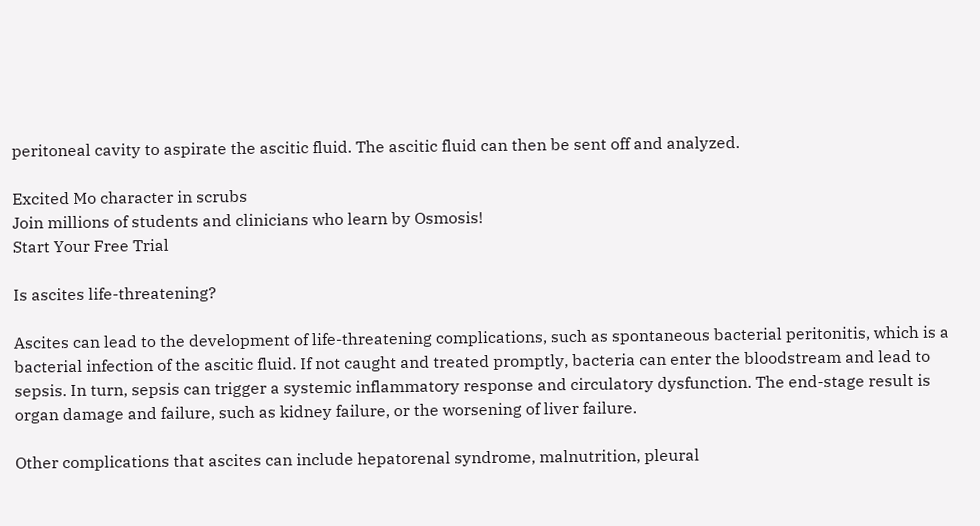peritoneal cavity to aspirate the ascitic fluid. The ascitic fluid can then be sent off and analyzed.

Excited Mo character in scrubs
Join millions of students and clinicians who learn by Osmosis!
Start Your Free Trial

Is ascites life-threatening?

Ascites can lead to the development of life-threatening complications, such as spontaneous bacterial peritonitis, which is a bacterial infection of the ascitic fluid. If not caught and treated promptly, bacteria can enter the bloodstream and lead to sepsis. In turn, sepsis can trigger a systemic inflammatory response and circulatory dysfunction. The end-stage result is organ damage and failure, such as kidney failure, or the worsening of liver failure.

Other complications that ascites can include hepatorenal syndrome, malnutrition, pleural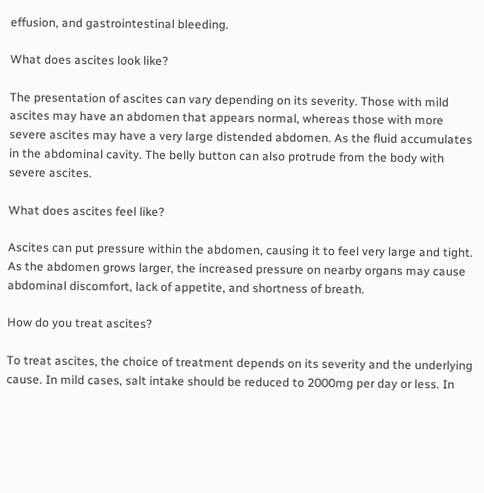effusion, and gastrointestinal bleeding.

What does ascites look like?

The presentation of ascites can vary depending on its severity. Those with mild ascites may have an abdomen that appears normal, whereas those with more severe ascites may have a very large distended abdomen. As the fluid accumulates in the abdominal cavity. The belly button can also protrude from the body with severe ascites.

What does ascites feel like?

Ascites can put pressure within the abdomen, causing it to feel very large and tight. As the abdomen grows larger, the increased pressure on nearby organs may cause abdominal discomfort, lack of appetite, and shortness of breath.

How do you treat ascites?

To treat ascites, the choice of treatment depends on its severity and the underlying cause. In mild cases, salt intake should be reduced to 2000mg per day or less. In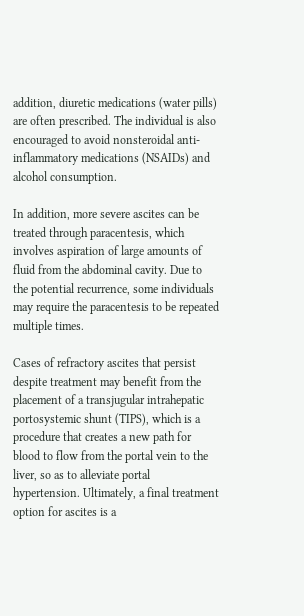addition, diuretic medications (water pills) are often prescribed. The individual is also encouraged to avoid nonsteroidal anti-inflammatory medications (NSAIDs) and alcohol consumption.

In addition, more severe ascites can be treated through paracentesis, which involves aspiration of large amounts of fluid from the abdominal cavity. Due to the potential recurrence, some individuals may require the paracentesis to be repeated multiple times.

Cases of refractory ascites that persist despite treatment may benefit from the placement of a transjugular intrahepatic portosystemic shunt (TIPS), which is a procedure that creates a new path for blood to flow from the portal vein to the liver, so as to alleviate portal hypertension. Ultimately, a final treatment option for ascites is a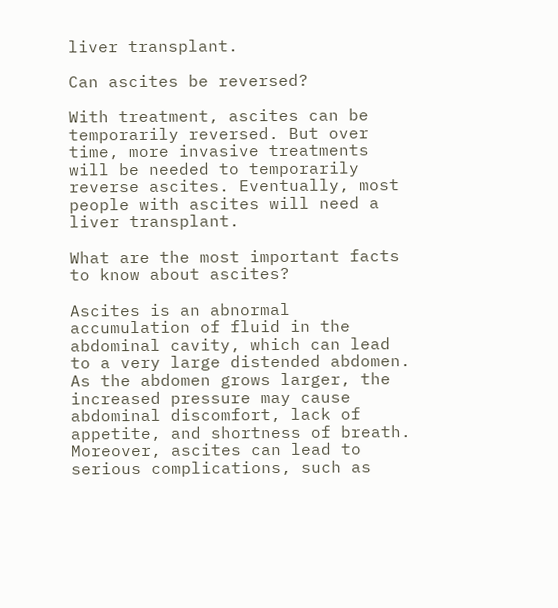liver transplant.

Can ascites be reversed?

With treatment, ascites can be temporarily reversed. But over time, more invasive treatments will be needed to temporarily reverse ascites. Eventually, most people with ascites will need a liver transplant.

What are the most important facts to know about ascites?

Ascites is an abnormal accumulation of fluid in the abdominal cavity, which can lead to a very large distended abdomen. As the abdomen grows larger, the increased pressure may cause abdominal discomfort, lack of appetite, and shortness of breath. Moreover, ascites can lead to serious complications, such as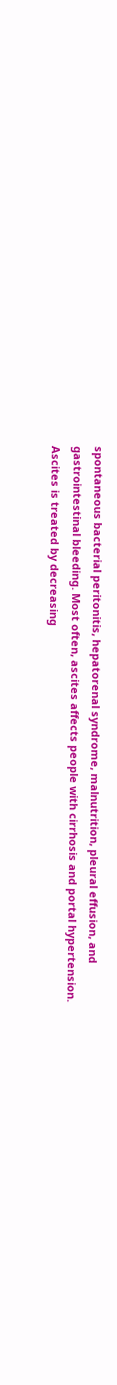spontaneous bacterial peritonitis, hepatorenal syndrome, malnutrition, pleural effusion, and gastrointestinal bleeding. Most often, ascites affects people with cirrhosis and portal hypertension. Ascites is treated by decreasing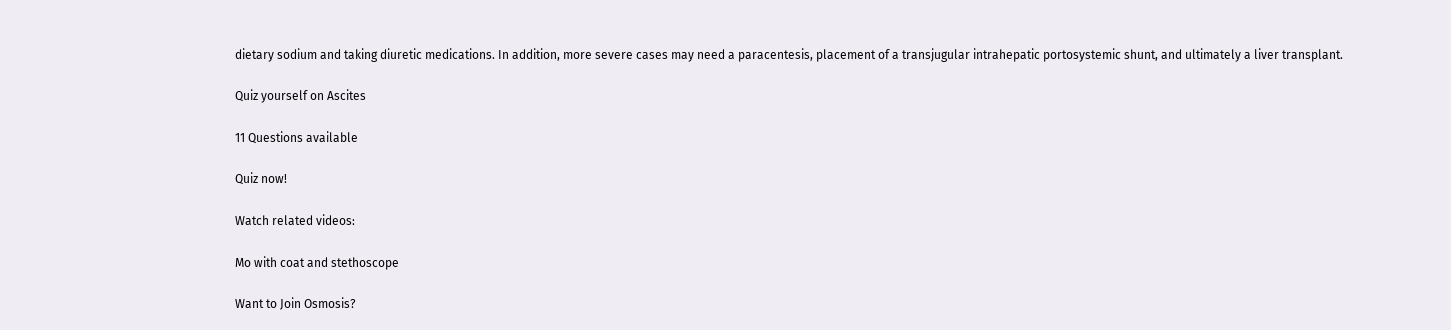dietary sodium and taking diuretic medications. In addition, more severe cases may need a paracentesis, placement of a transjugular intrahepatic portosystemic shunt, and ultimately a liver transplant.

Quiz yourself on Ascites

11 Questions available

Quiz now!

Watch related videos:

Mo with coat and stethoscope

Want to Join Osmosis?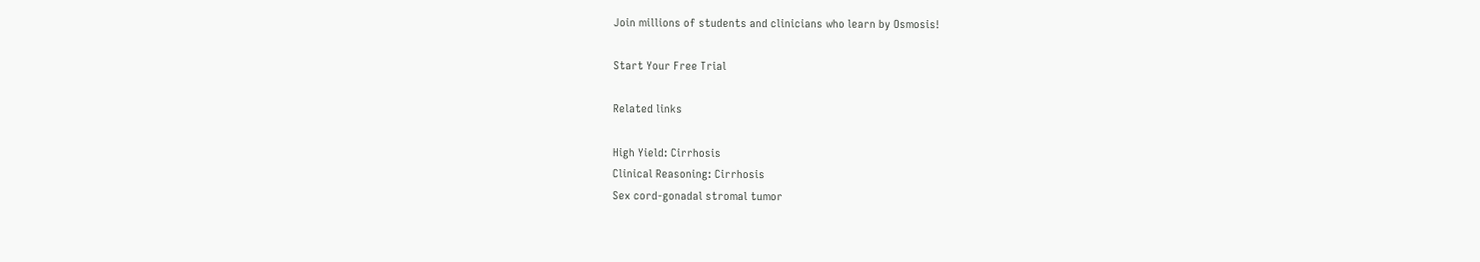Join millions of students and clinicians who learn by Osmosis!

Start Your Free Trial

Related links

High Yield: Cirrhosis
Clinical Reasoning: Cirrhosis
Sex cord-gonadal stromal tumor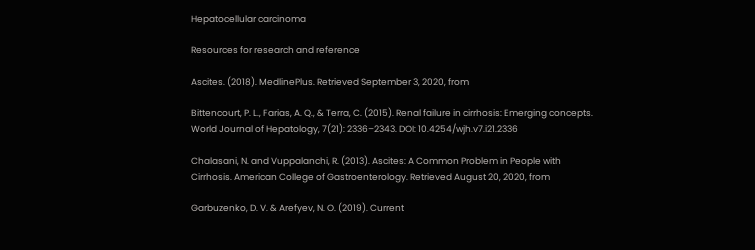Hepatocellular carcinoma

Resources for research and reference

Ascites. (2018). MedlinePlus. Retrieved September 3, 2020, from

Bittencourt, P. L., Farias, A. Q., & Terra, C. (2015). Renal failure in cirrhosis: Emerging concepts. World Journal of Hepatology, 7(21): 2336–2343. DOI: 10.4254/wjh.v7.i21.2336

Chalasani, N. and Vuppalanchi, R. (2013). Ascites: A Common Problem in People with Cirrhosis. American College of Gastroenterology. Retrieved August 20, 2020, from

Garbuzenko, D. V. & Arefyev, N. O. (2019). Current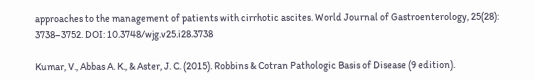approaches to the management of patients with cirrhotic ascites. World Journal of Gastroenterology, 25(28): 3738–3752. DOI: 10.3748/wjg.v25.i28.3738

Kumar, V., Abbas A. K., & Aster, J. C. (2015). Robbins & Cotran Pathologic Basis of Disease (9 edition).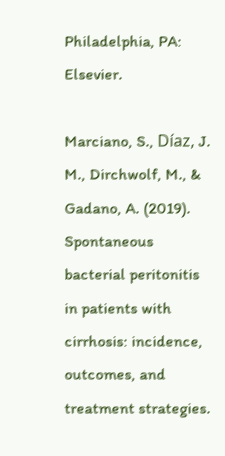Philadelphia, PA: Elsevier.

Marciano, S., Díaz, J. M., Dirchwolf, M., & Gadano, A. (2019). Spontaneous bacterial peritonitis in patients with cirrhosis: incidence, outcomes, and treatment strategies.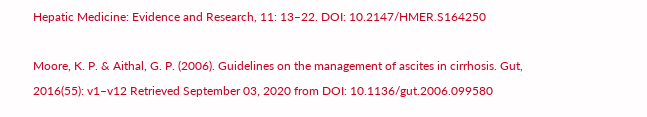Hepatic Medicine: Evidence and Research, 11: 13–22. DOI: 10.2147/HMER.S164250

Moore, K. P. & Aithal, G. P. (2006). Guidelines on the management of ascites in cirrhosis. Gut, 2016(55): v1–v12 Retrieved September 03, 2020 from DOI: 10.1136/gut.2006.099580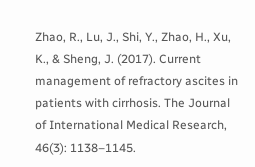Zhao, R., Lu, J., Shi, Y., Zhao, H., Xu, K., & Sheng, J. (2017). Current management of refractory ascites in patients with cirrhosis. The Journal of International Medical Research, 46(3): 1138–1145.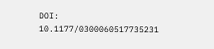DOI: 10.1177/0300060517735231